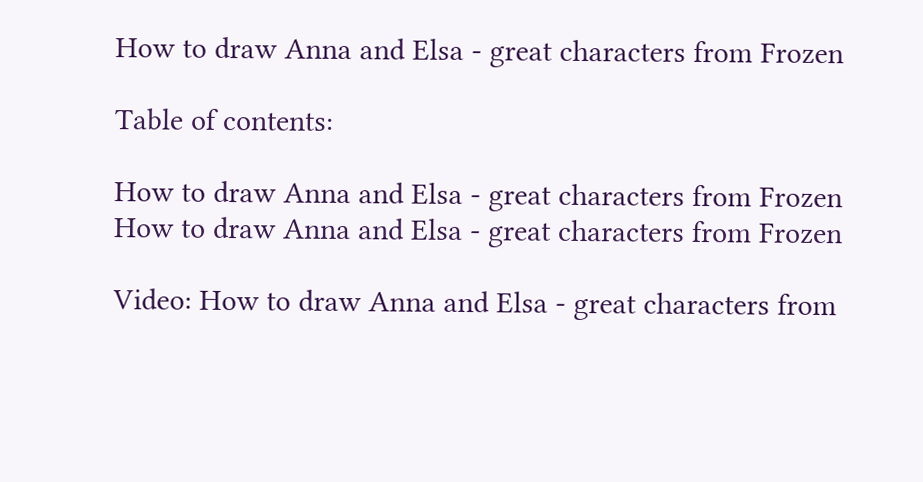How to draw Anna and Elsa - great characters from Frozen

Table of contents:

How to draw Anna and Elsa - great characters from Frozen
How to draw Anna and Elsa - great characters from Frozen

Video: How to draw Anna and Elsa - great characters from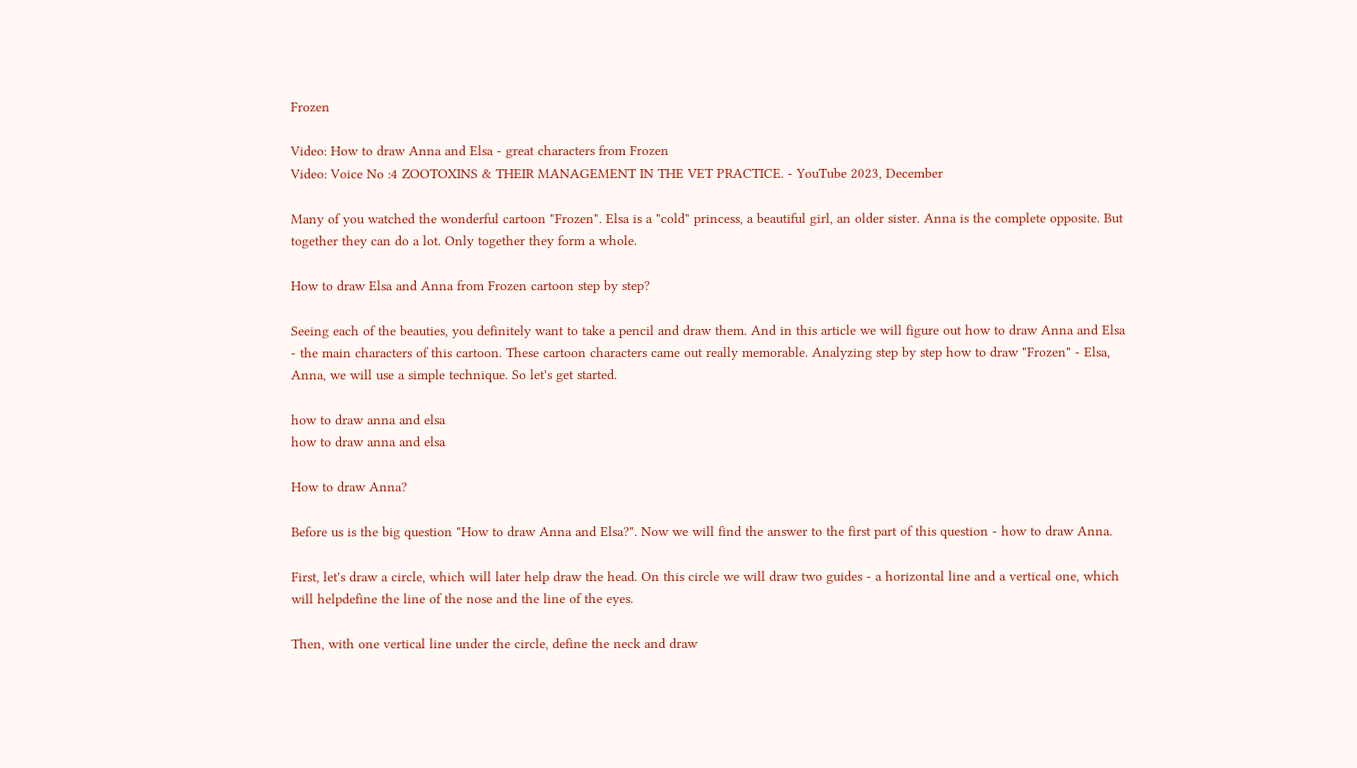Frozen

Video: How to draw Anna and Elsa - great characters from Frozen
Video: Voice No :4 ZOOTOXINS & THEIR MANAGEMENT IN THE VET PRACTICE. - YouTube 2023, December

Many of you watched the wonderful cartoon "Frozen". Elsa is a "cold" princess, a beautiful girl, an older sister. Anna is the complete opposite. But together they can do a lot. Only together they form a whole.

How to draw Elsa and Anna from Frozen cartoon step by step?

Seeing each of the beauties, you definitely want to take a pencil and draw them. And in this article we will figure out how to draw Anna and Elsa - the main characters of this cartoon. These cartoon characters came out really memorable. Analyzing step by step how to draw "Frozen" - Elsa, Anna, we will use a simple technique. So let's get started.

how to draw anna and elsa
how to draw anna and elsa

How to draw Anna?

Before us is the big question "How to draw Anna and Elsa?". Now we will find the answer to the first part of this question - how to draw Anna.

First, let's draw a circle, which will later help draw the head. On this circle we will draw two guides - a horizontal line and a vertical one, which will helpdefine the line of the nose and the line of the eyes.

Then, with one vertical line under the circle, define the neck and draw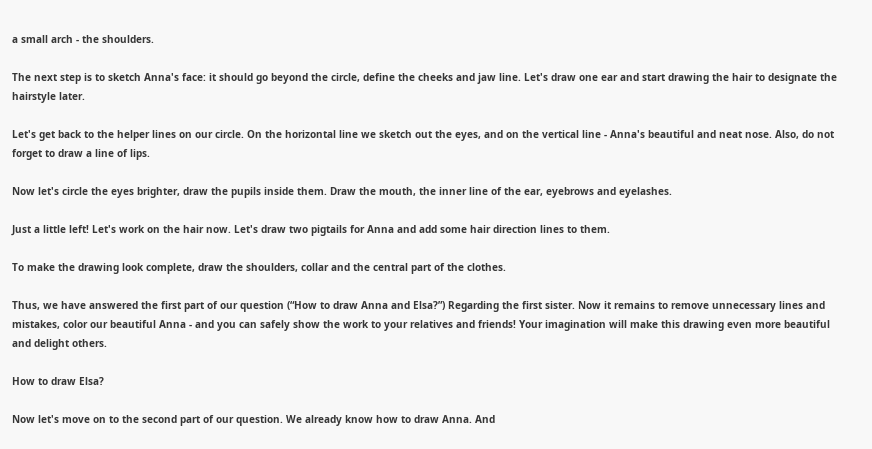a small arch - the shoulders.

The next step is to sketch Anna's face: it should go beyond the circle, define the cheeks and jaw line. Let's draw one ear and start drawing the hair to designate the hairstyle later.

Let's get back to the helper lines on our circle. On the horizontal line we sketch out the eyes, and on the vertical line - Anna's beautiful and neat nose. Also, do not forget to draw a line of lips.

Now let's circle the eyes brighter, draw the pupils inside them. Draw the mouth, the inner line of the ear, eyebrows and eyelashes.

Just a little left! Let's work on the hair now. Let's draw two pigtails for Anna and add some hair direction lines to them.

To make the drawing look complete, draw the shoulders, collar and the central part of the clothes.

Thus, we have answered the first part of our question (“How to draw Anna and Elsa?”) Regarding the first sister. Now it remains to remove unnecessary lines and mistakes, color our beautiful Anna - and you can safely show the work to your relatives and friends! Your imagination will make this drawing even more beautiful and delight others.

How to draw Elsa?

Now let's move on to the second part of our question. We already know how to draw Anna. And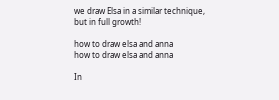we draw Elsa in a similar technique, but in full growth!

how to draw elsa and anna
how to draw elsa and anna

In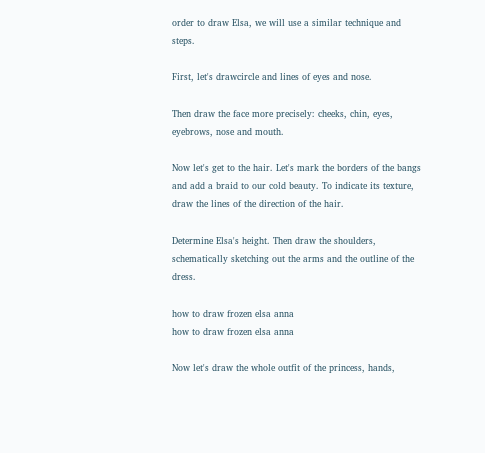order to draw Elsa, we will use a similar technique and steps.

First, let's drawcircle and lines of eyes and nose.

Then draw the face more precisely: cheeks, chin, eyes, eyebrows, nose and mouth.

Now let's get to the hair. Let's mark the borders of the bangs and add a braid to our cold beauty. To indicate its texture, draw the lines of the direction of the hair.

Determine Elsa's height. Then draw the shoulders, schematically sketching out the arms and the outline of the dress.

how to draw frozen elsa anna
how to draw frozen elsa anna

Now let's draw the whole outfit of the princess, hands,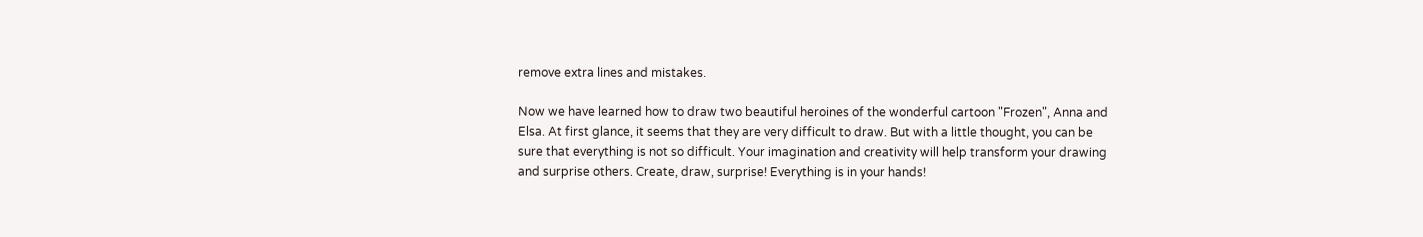remove extra lines and mistakes.

Now we have learned how to draw two beautiful heroines of the wonderful cartoon "Frozen", Anna and Elsa. At first glance, it seems that they are very difficult to draw. But with a little thought, you can be sure that everything is not so difficult. Your imagination and creativity will help transform your drawing and surprise others. Create, draw, surprise! Everything is in your hands!